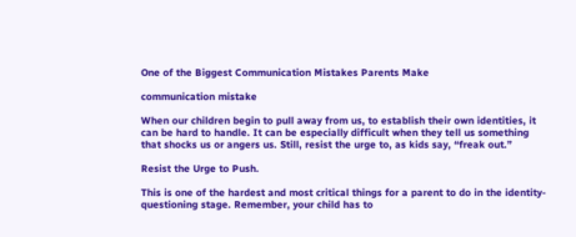One of the Biggest Communication Mistakes Parents Make

communication mistake

When our children begin to pull away from us, to establish their own identities, it can be hard to handle. It can be especially difficult when they tell us something that shocks us or angers us. Still, resist the urge to, as kids say, “freak out.”

Resist the Urge to Push.

This is one of the hardest and most critical things for a parent to do in the identity-questioning stage. Remember, your child has to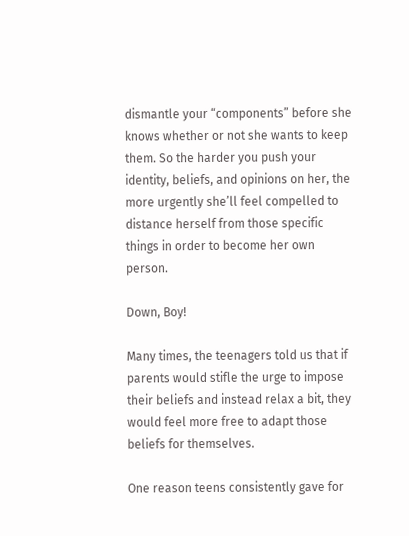dismantle your “components” before she knows whether or not she wants to keep them. So the harder you push your identity, beliefs, and opinions on her, the more urgently she’ll feel compelled to distance herself from those specific things in order to become her own person.

Down, Boy!

Many times, the teenagers told us that if parents would stifle the urge to impose their beliefs and instead relax a bit, they would feel more free to adapt those beliefs for themselves.

One reason teens consistently gave for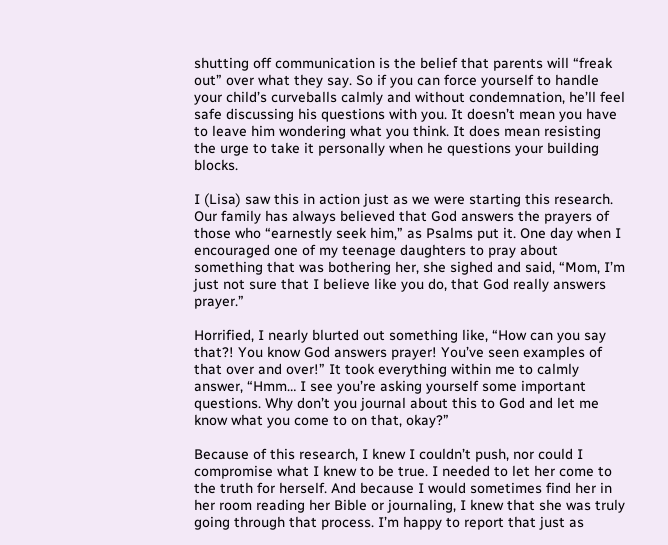shutting off communication is the belief that parents will “freak out” over what they say. So if you can force yourself to handle your child’s curveballs calmly and without condemnation, he’ll feel safe discussing his questions with you. It doesn’t mean you have to leave him wondering what you think. It does mean resisting the urge to take it personally when he questions your building blocks.

I (Lisa) saw this in action just as we were starting this research. Our family has always believed that God answers the prayers of those who “earnestly seek him,” as Psalms put it. One day when I encouraged one of my teenage daughters to pray about something that was bothering her, she sighed and said, “Mom, I’m just not sure that I believe like you do, that God really answers prayer.”

Horrified, I nearly blurted out something like, “How can you say that?! You know God answers prayer! You’ve seen examples of that over and over!” It took everything within me to calmly answer, “Hmm… I see you’re asking yourself some important questions. Why don’t you journal about this to God and let me know what you come to on that, okay?”

Because of this research, I knew I couldn’t push, nor could I compromise what I knew to be true. I needed to let her come to the truth for herself. And because I would sometimes find her in her room reading her Bible or journaling, I knew that she was truly going through that process. I’m happy to report that just as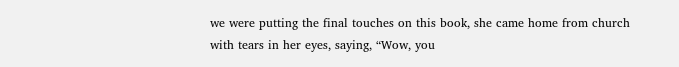we were putting the final touches on this book, she came home from church with tears in her eyes, saying, “Wow, you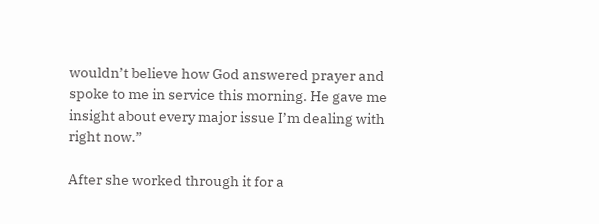wouldn’t believe how God answered prayer and spoke to me in service this morning. He gave me insight about every major issue I’m dealing with right now.”

After she worked through it for a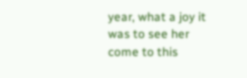year, what a joy it was to see her come to this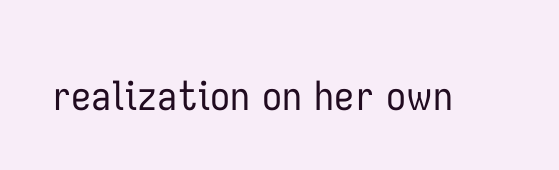realization on her own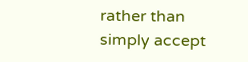rather than simply accept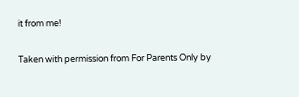it from me!

Taken with permission from For Parents Only by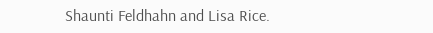Shaunti Feldhahn and Lisa Rice.